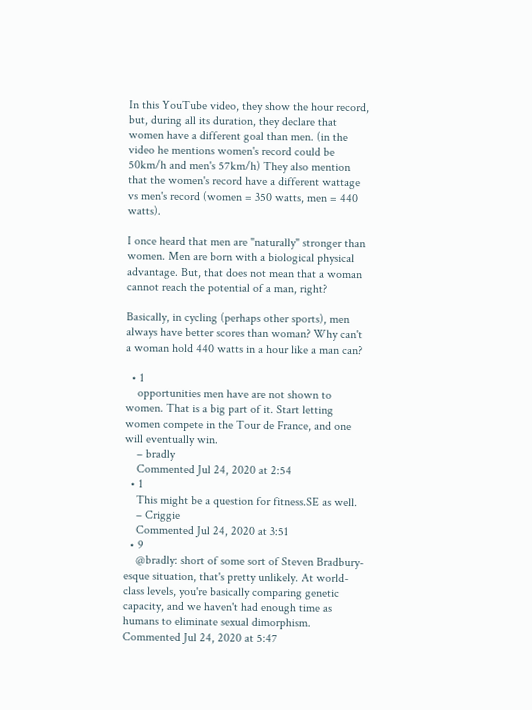In this YouTube video, they show the hour record, but, during all its duration, they declare that women have a different goal than men. (in the video he mentions women's record could be 50km/h and men's 57km/h) They also mention that the women's record have a different wattage vs men's record (women = 350 watts, men = 440 watts).

I once heard that men are "naturally" stronger than women. Men are born with a biological physical advantage. But, that does not mean that a woman cannot reach the potential of a man, right?

Basically, in cycling (perhaps other sports), men always have better scores than woman? Why can't a woman hold 440 watts in a hour like a man can?

  • 1
    opportunities men have are not shown to women. That is a big part of it. Start letting women compete in the Tour de France, and one will eventually win.
    – bradly
    Commented Jul 24, 2020 at 2:54
  • 1
    This might be a question for fitness.SE as well.
    – Criggie
    Commented Jul 24, 2020 at 3:51
  • 9
    @bradly: short of some sort of Steven Bradbury-esque situation, that's pretty unlikely. At world-class levels, you're basically comparing genetic capacity, and we haven't had enough time as humans to eliminate sexual dimorphism. Commented Jul 24, 2020 at 5:47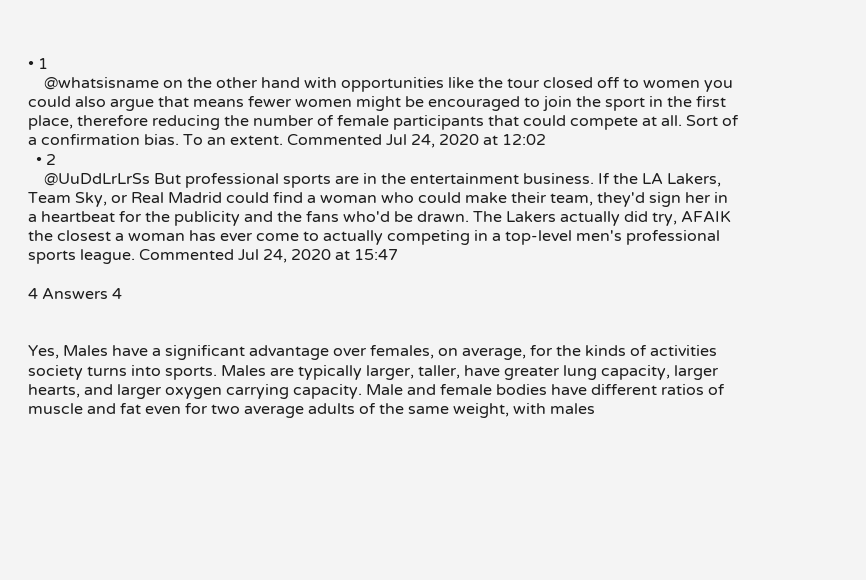• 1
    @whatsisname on the other hand with opportunities like the tour closed off to women you could also argue that means fewer women might be encouraged to join the sport in the first place, therefore reducing the number of female participants that could compete at all. Sort of a confirmation bias. To an extent. Commented Jul 24, 2020 at 12:02
  • 2
    @UuDdLrLrSs But professional sports are in the entertainment business. If the LA Lakers, Team Sky, or Real Madrid could find a woman who could make their team, they'd sign her in a heartbeat for the publicity and the fans who'd be drawn. The Lakers actually did try, AFAIK the closest a woman has ever come to actually competing in a top-level men's professional sports league. Commented Jul 24, 2020 at 15:47

4 Answers 4


Yes, Males have a significant advantage over females, on average, for the kinds of activities society turns into sports. Males are typically larger, taller, have greater lung capacity, larger hearts, and larger oxygen carrying capacity. Male and female bodies have different ratios of muscle and fat even for two average adults of the same weight, with males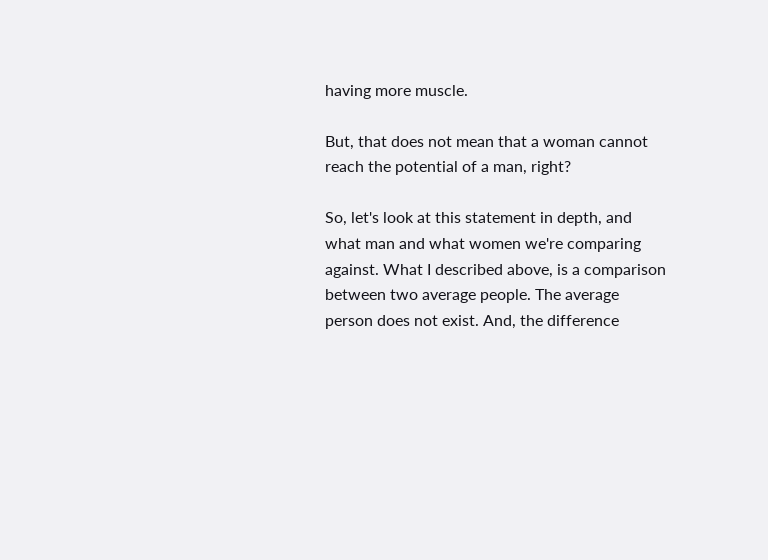having more muscle.

But, that does not mean that a woman cannot reach the potential of a man, right?

So, let's look at this statement in depth, and what man and what women we're comparing against. What I described above, is a comparison between two average people. The average person does not exist. And, the difference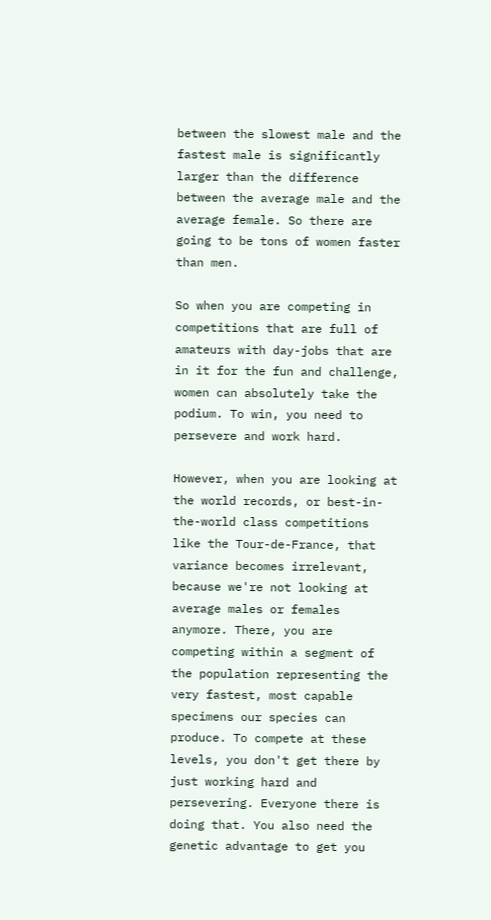between the slowest male and the fastest male is significantly larger than the difference between the average male and the average female. So there are going to be tons of women faster than men.

So when you are competing in competitions that are full of amateurs with day-jobs that are in it for the fun and challenge, women can absolutely take the podium. To win, you need to persevere and work hard.

However, when you are looking at the world records, or best-in-the-world class competitions like the Tour-de-France, that variance becomes irrelevant, because we're not looking at average males or females anymore. There, you are competing within a segment of the population representing the very fastest, most capable specimens our species can produce. To compete at these levels, you don't get there by just working hard and persevering. Everyone there is doing that. You also need the genetic advantage to get you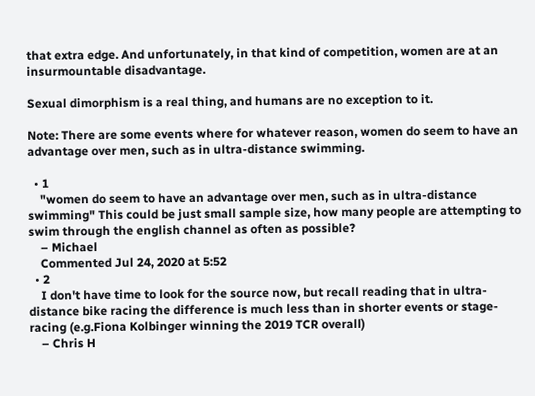that extra edge. And unfortunately, in that kind of competition, women are at an insurmountable disadvantage.

Sexual dimorphism is a real thing, and humans are no exception to it.

Note: There are some events where for whatever reason, women do seem to have an advantage over men, such as in ultra-distance swimming.

  • 1
    "women do seem to have an advantage over men, such as in ultra-distance swimming" This could be just small sample size, how many people are attempting to swim through the english channel as often as possible?
    – Michael
    Commented Jul 24, 2020 at 5:52
  • 2
    I don't have time to look for the source now, but recall reading that in ultra-distance bike racing the difference is much less than in shorter events or stage-racing (e.g.Fiona Kolbinger winning the 2019 TCR overall)
    – Chris H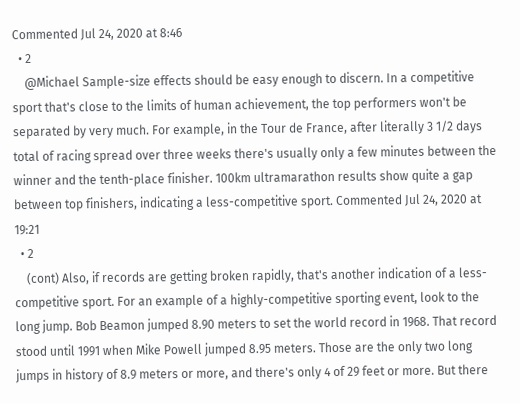Commented Jul 24, 2020 at 8:46
  • 2
    @Michael Sample-size effects should be easy enough to discern. In a competitive sport that's close to the limits of human achievement, the top performers won't be separated by very much. For example, in the Tour de France, after literally 3 1/2 days total of racing spread over three weeks there's usually only a few minutes between the winner and the tenth-place finisher. 100km ultramarathon results show quite a gap between top finishers, indicating a less-competitive sport. Commented Jul 24, 2020 at 19:21
  • 2
    (cont) Also, if records are getting broken rapidly, that's another indication of a less-competitive sport. For an example of a highly-competitive sporting event, look to the long jump. Bob Beamon jumped 8.90 meters to set the world record in 1968. That record stood until 1991 when Mike Powell jumped 8.95 meters. Those are the only two long jumps in history of 8.9 meters or more, and there's only 4 of 29 feet or more. But there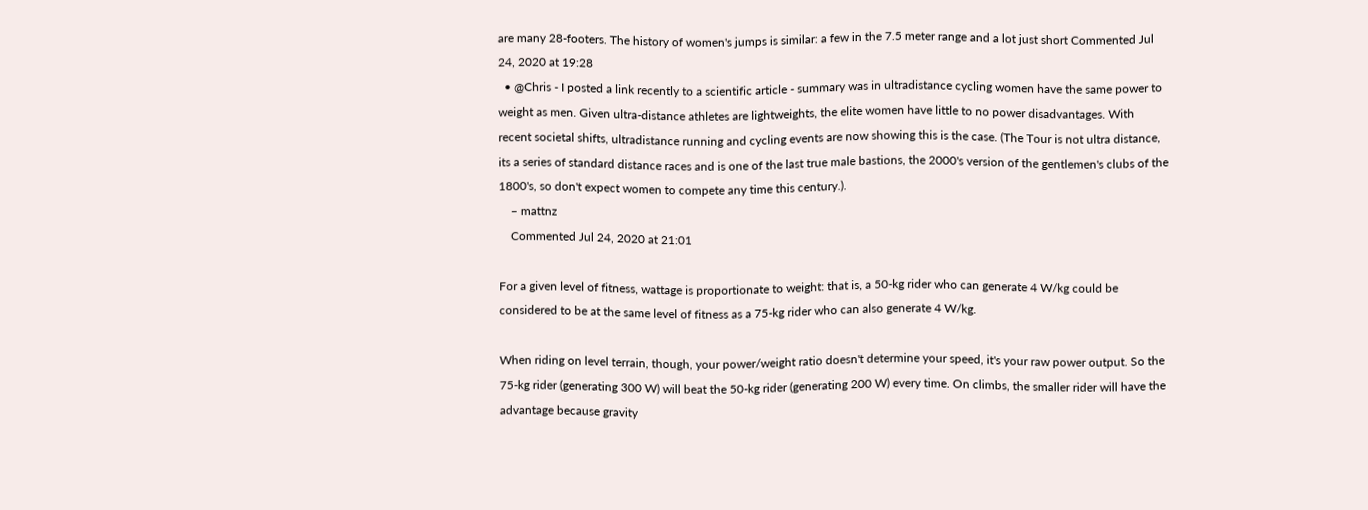are many 28-footers. The history of women's jumps is similar: a few in the 7.5 meter range and a lot just short Commented Jul 24, 2020 at 19:28
  • @Chris - I posted a link recently to a scientific article - summary was in ultradistance cycling women have the same power to weight as men. Given ultra-distance athletes are lightweights, the elite women have little to no power disadvantages. With recent societal shifts, ultradistance running and cycling events are now showing this is the case. (The Tour is not ultra distance, its a series of standard distance races and is one of the last true male bastions, the 2000's version of the gentlemen's clubs of the 1800's, so don't expect women to compete any time this century.).
    – mattnz
    Commented Jul 24, 2020 at 21:01

For a given level of fitness, wattage is proportionate to weight: that is, a 50-kg rider who can generate 4 W/kg could be considered to be at the same level of fitness as a 75-kg rider who can also generate 4 W/kg.

When riding on level terrain, though, your power/weight ratio doesn't determine your speed, it's your raw power output. So the 75-kg rider (generating 300 W) will beat the 50-kg rider (generating 200 W) every time. On climbs, the smaller rider will have the advantage because gravity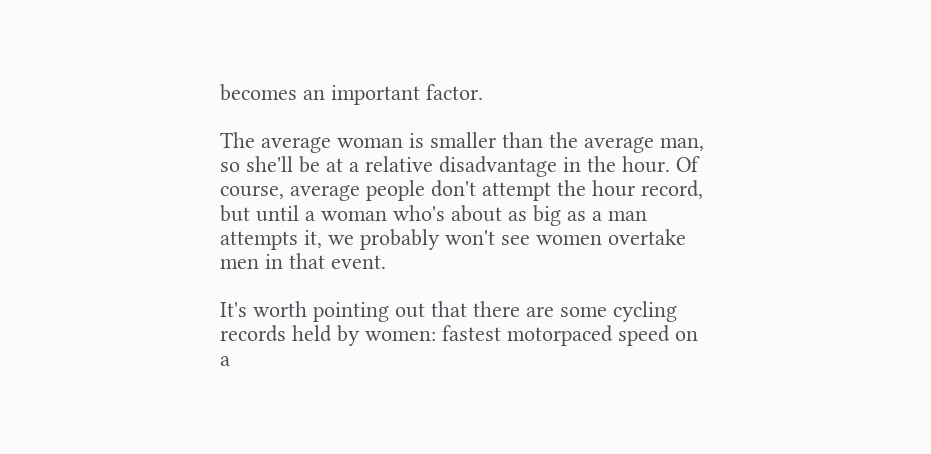becomes an important factor.

The average woman is smaller than the average man, so she'll be at a relative disadvantage in the hour. Of course, average people don't attempt the hour record, but until a woman who's about as big as a man attempts it, we probably won't see women overtake men in that event.

It's worth pointing out that there are some cycling records held by women: fastest motorpaced speed on a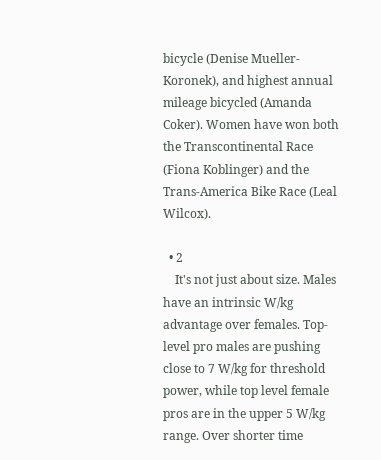bicycle (Denise Mueller-Koronek), and highest annual mileage bicycled (Amanda Coker). Women have won both the Transcontinental Race (Fiona Koblinger) and the Trans-America Bike Race (Leal Wilcox).

  • 2
    It's not just about size. Males have an intrinsic W/kg advantage over females. Top-level pro males are pushing close to 7 W/kg for threshold power, while top level female pros are in the upper 5 W/kg range. Over shorter time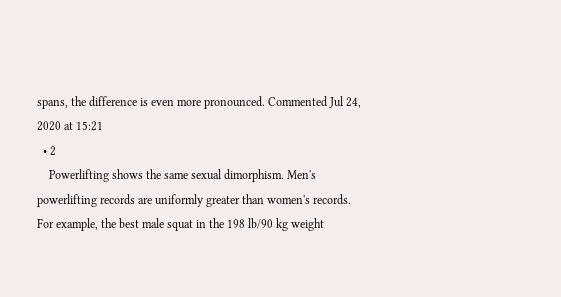spans, the difference is even more pronounced. Commented Jul 24, 2020 at 15:21
  • 2
    Powerlifting shows the same sexual dimorphism. Men's powerlifting records are uniformly greater than women's records. For example, the best male squat in the 198 lb/90 kg weight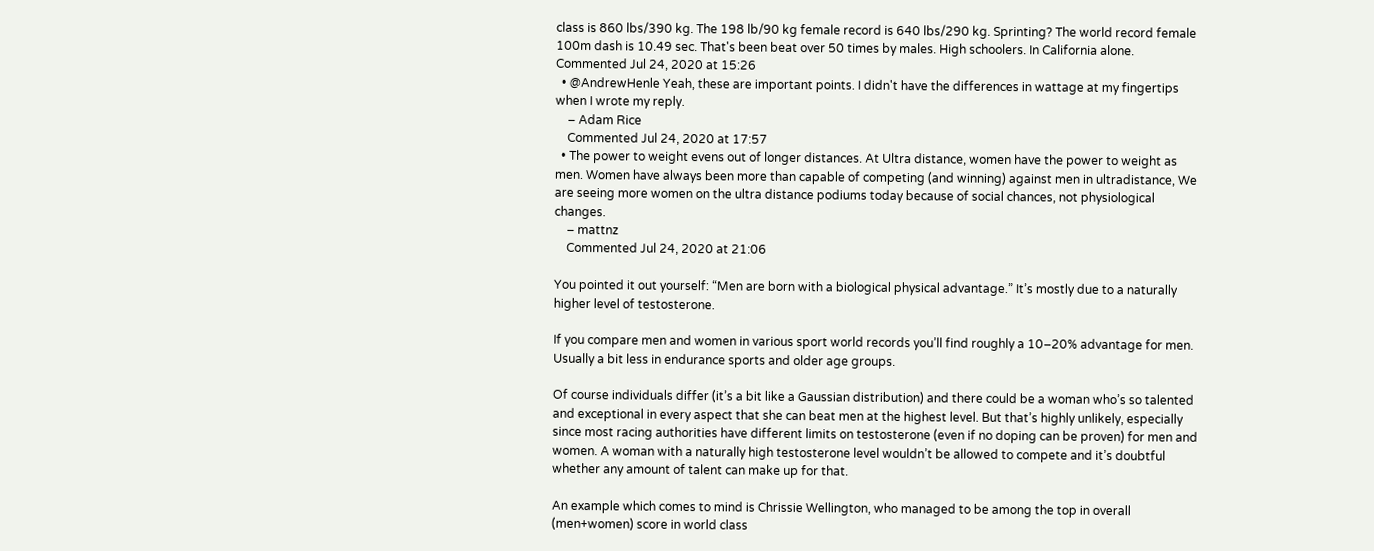class is 860 lbs/390 kg. The 198 lb/90 kg female record is 640 lbs/290 kg. Sprinting? The world record female 100m dash is 10.49 sec. That's been beat over 50 times by males. High schoolers. In California alone. Commented Jul 24, 2020 at 15:26
  • @AndrewHenle Yeah, these are important points. I didn't have the differences in wattage at my fingertips when I wrote my reply.
    – Adam Rice
    Commented Jul 24, 2020 at 17:57
  • The power to weight evens out of longer distances. At Ultra distance, women have the power to weight as men. Women have always been more than capable of competing (and winning) against men in ultradistance, We are seeing more women on the ultra distance podiums today because of social chances, not physiological changes.
    – mattnz
    Commented Jul 24, 2020 at 21:06

You pointed it out yourself: “Men are born with a biological physical advantage.” It’s mostly due to a naturally higher level of testosterone.

If you compare men and women in various sport world records you’ll find roughly a 10–20% advantage for men. Usually a bit less in endurance sports and older age groups.

Of course individuals differ (it’s a bit like a Gaussian distribution) and there could be a woman who’s so talented and exceptional in every aspect that she can beat men at the highest level. But that’s highly unlikely, especially since most racing authorities have different limits on testosterone (even if no doping can be proven) for men and women. A woman with a naturally high testosterone level wouldn’t be allowed to compete and it’s doubtful whether any amount of talent can make up for that.

An example which comes to mind is Chrissie Wellington, who managed to be among the top in overall (men+women) score in world class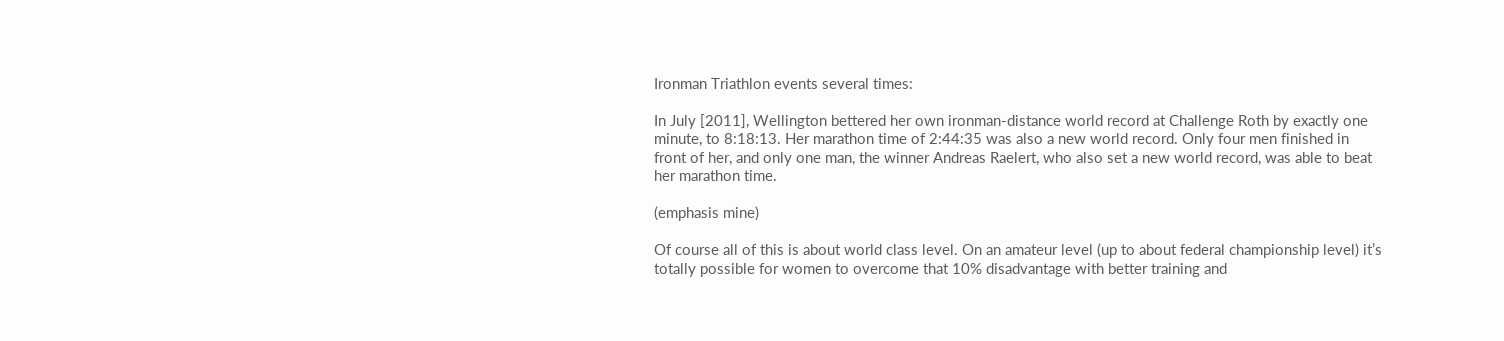Ironman Triathlon events several times:

In July [2011], Wellington bettered her own ironman-distance world record at Challenge Roth by exactly one minute, to 8:18:13. Her marathon time of 2:44:35 was also a new world record. Only four men finished in front of her, and only one man, the winner Andreas Raelert, who also set a new world record, was able to beat her marathon time.

(emphasis mine)

Of course all of this is about world class level. On an amateur level (up to about federal championship level) it’s totally possible for women to overcome that 10% disadvantage with better training and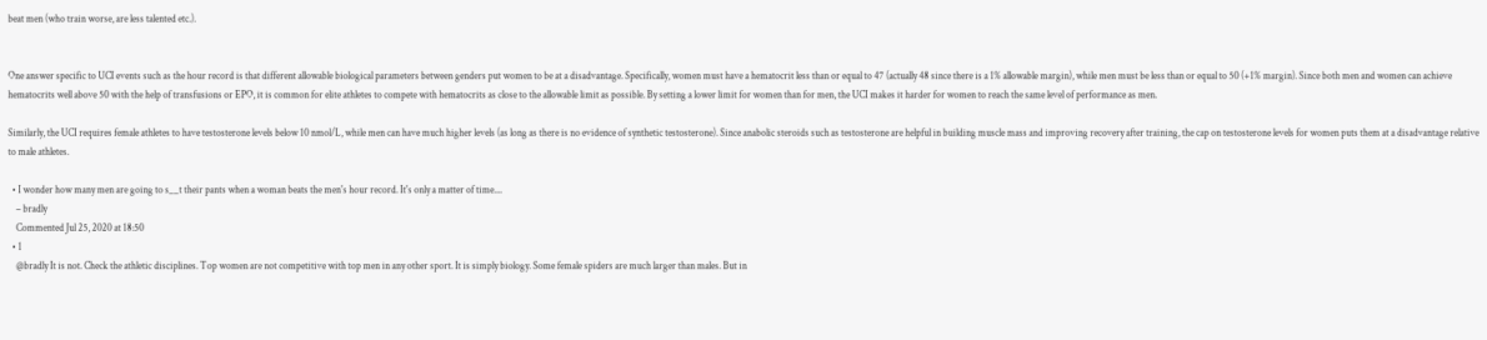beat men (who train worse, are less talented etc.).


One answer specific to UCI events such as the hour record is that different allowable biological parameters between genders put women to be at a disadvantage. Specifically, women must have a hematocrit less than or equal to 47 (actually 48 since there is a 1% allowable margin), while men must be less than or equal to 50 (+1% margin). Since both men and women can achieve hematocrits well above 50 with the help of transfusions or EPO, it is common for elite athletes to compete with hematocrits as close to the allowable limit as possible. By setting a lower limit for women than for men, the UCI makes it harder for women to reach the same level of performance as men.

Similarly, the UCI requires female athletes to have testosterone levels below 10 nmol/L, while men can have much higher levels (as long as there is no evidence of synthetic testosterone). Since anabolic steroids such as testosterone are helpful in building muscle mass and improving recovery after training, the cap on testosterone levels for women puts them at a disadvantage relative to male athletes.

  • I wonder how many men are going to s__t their pants when a woman beats the men's hour record. It's only a matter of time....
    – bradly
    Commented Jul 25, 2020 at 18:50
  • 1
    @bradly It is not. Check the athletic disciplines. Top women are not competitive with top men in any other sport. It is simply biology. Some female spiders are much larger than males. But in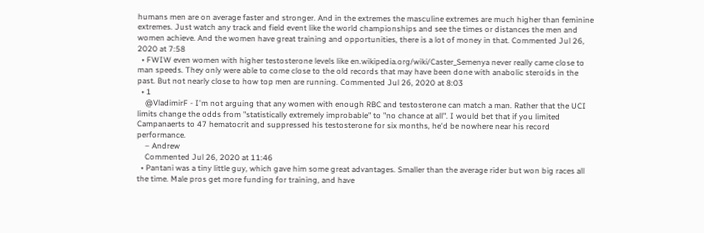humans men are on average faster and stronger. And in the extremes the masculine extremes are much higher than feminine extremes. Just watch any track and field event like the world championships and see the times or distances the men and women achieve. And the women have great training and opportunities, there is a lot of money in that. Commented Jul 26, 2020 at 7:58
  • FWIW even women with higher testosterone levels like en.wikipedia.org/wiki/Caster_Semenya never really came close to man speeds. They only were able to come close to the old records that may have been done with anabolic steroids in the past. But not nearly close to how top men are running. Commented Jul 26, 2020 at 8:03
  • 1
    @VladimirF - I'm not arguing that any women with enough RBC and testosterone can match a man. Rather that the UCI limits change the odds from "statistically extremely improbable" to "no chance at all". I would bet that if you limited Campanaerts to 47 hematocrit and suppressed his testosterone for six months, he'd be nowhere near his record performance.
    – Andrew
    Commented Jul 26, 2020 at 11:46
  • Pantani was a tiny little guy, which gave him some great advantages. Smaller than the average rider but won big races all the time. Male pros get more funding for training, and have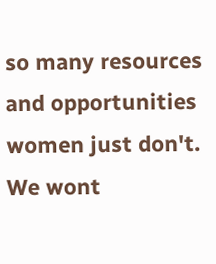so many resources and opportunities women just don't. We wont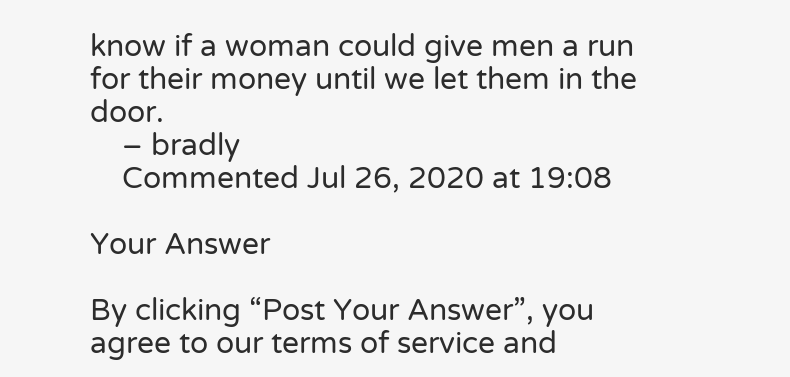know if a woman could give men a run for their money until we let them in the door.
    – bradly
    Commented Jul 26, 2020 at 19:08

Your Answer

By clicking “Post Your Answer”, you agree to our terms of service and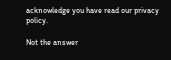acknowledge you have read our privacy policy.

Not the answer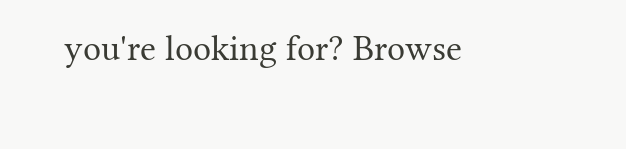you're looking for? Browse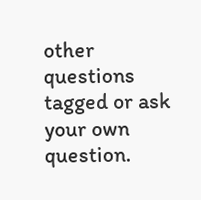other questions tagged or ask your own question.